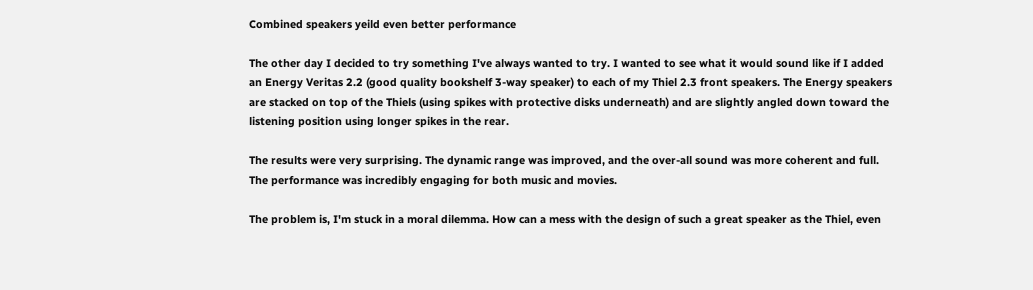Combined speakers yeild even better performance

The other day I decided to try something I've always wanted to try. I wanted to see what it would sound like if I added an Energy Veritas 2.2 (good quality bookshelf 3-way speaker) to each of my Thiel 2.3 front speakers. The Energy speakers are stacked on top of the Thiels (using spikes with protective disks underneath) and are slightly angled down toward the listening position using longer spikes in the rear.

The results were very surprising. The dynamic range was improved, and the over-all sound was more coherent and full. The performance was incredibly engaging for both music and movies.

The problem is, I'm stuck in a moral dilemma. How can a mess with the design of such a great speaker as the Thiel, even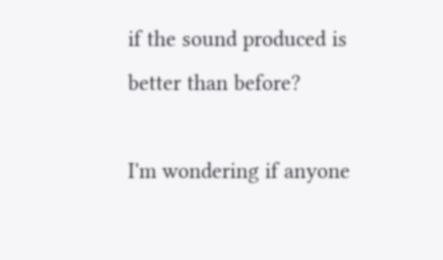if the sound produced is better than before?

I'm wondering if anyone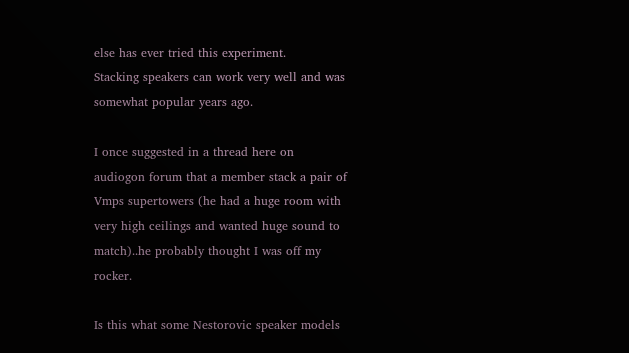else has ever tried this experiment.
Stacking speakers can work very well and was somewhat popular years ago.

I once suggested in a thread here on audiogon forum that a member stack a pair of Vmps supertowers (he had a huge room with very high ceilings and wanted huge sound to match)..he probably thought I was off my rocker.

Is this what some Nestorovic speaker models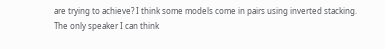are trying to achieve? I think some models come in pairs using inverted stacking.
The only speaker I can think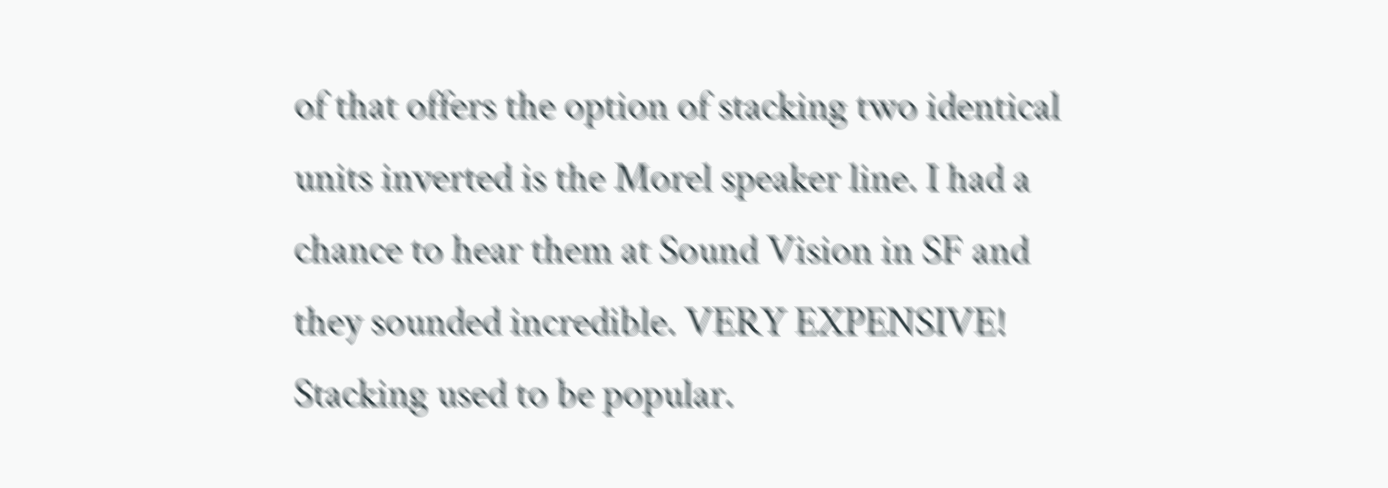of that offers the option of stacking two identical units inverted is the Morel speaker line. I had a chance to hear them at Sound Vision in SF and they sounded incredible. VERY EXPENSIVE!
Stacking used to be popular.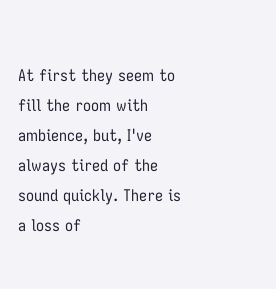At first they seem to fill the room with ambience, but, I've always tired of the sound quickly. There is a loss of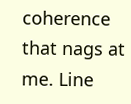coherence that nags at me. Line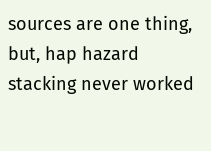sources are one thing, but, hap hazard stacking never worked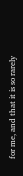for me, and that it is so rarely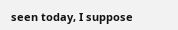seen today, I suppose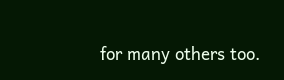for many others too.